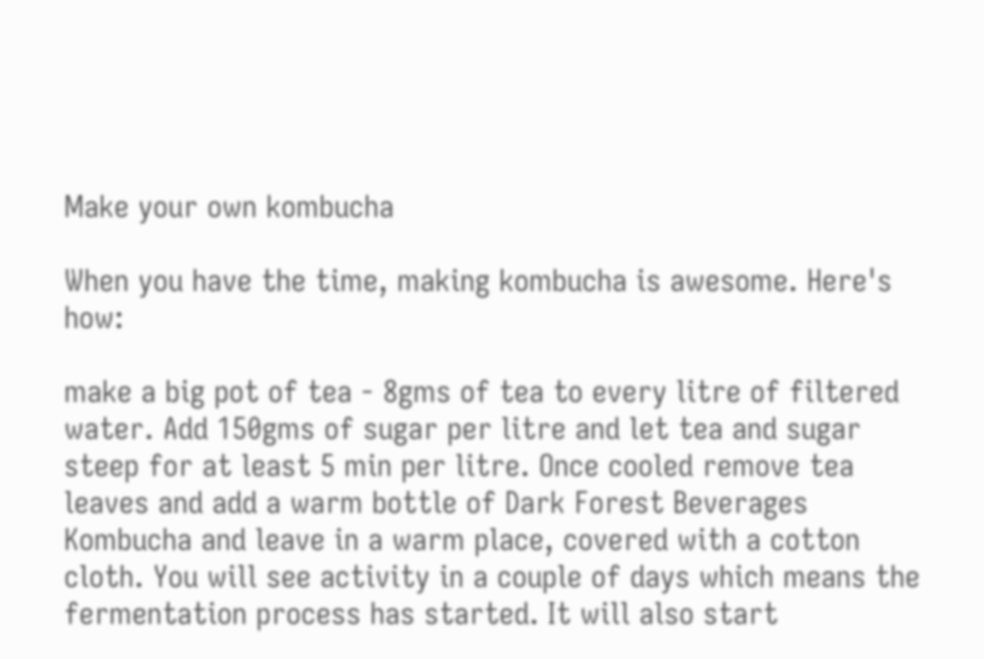Make your own kombucha

When you have the time, making kombucha is awesome. Here's how:

make a big pot of tea - 8gms of tea to every litre of filtered water. Add 150gms of sugar per litre and let tea and sugar steep for at least 5 min per litre. Once cooled remove tea leaves and add a warm bottle of Dark Forest Beverages Kombucha and leave in a warm place, covered with a cotton cloth. You will see activity in a couple of days which means the fermentation process has started. It will also start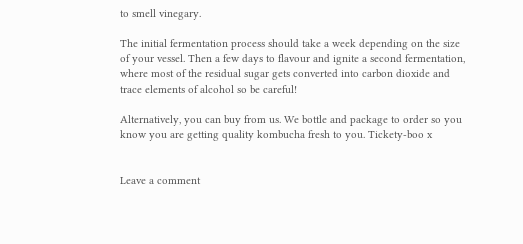to smell vinegary.

The initial fermentation process should take a week depending on the size of your vessel. Then a few days to flavour and ignite a second fermentation, where most of the residual sugar gets converted into carbon dioxide and trace elements of alcohol so be careful!

Alternatively, you can buy from us. We bottle and package to order so you know you are getting quality kombucha fresh to you. Tickety-boo x


Leave a comment